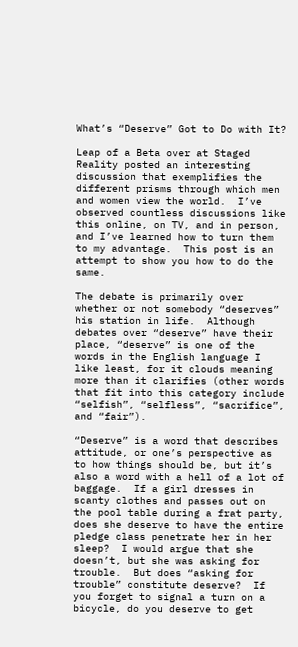What’s “Deserve” Got to Do with It?

Leap of a Beta over at Staged Reality posted an interesting discussion that exemplifies the different prisms through which men and women view the world.  I’ve observed countless discussions like this online, on TV, and in person, and I’ve learned how to turn them to my advantage.  This post is an attempt to show you how to do the same.

The debate is primarily over whether or not somebody “deserves” his station in life.  Although debates over “deserve” have their place, “deserve” is one of the words in the English language I like least, for it clouds meaning more than it clarifies (other words that fit into this category include “selfish”, “selfless”, “sacrifice”, and “fair”).

“Deserve” is a word that describes attitude, or one’s perspective as to how things should be, but it’s also a word with a hell of a lot of baggage.  If a girl dresses in scanty clothes and passes out on the pool table during a frat party, does she deserve to have the entire pledge class penetrate her in her sleep?  I would argue that she doesn’t, but she was asking for trouble.  But does “asking for trouble” constitute deserve?  If you forget to signal a turn on a bicycle, do you deserve to get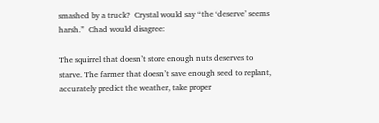smashed by a truck?  Crystal would say “the ‘deserve’ seems harsh.”  Chad would disagree:

The squirrel that doesn’t store enough nuts deserves to starve. The farmer that doesn’t save enough seed to replant, accurately predict the weather, take proper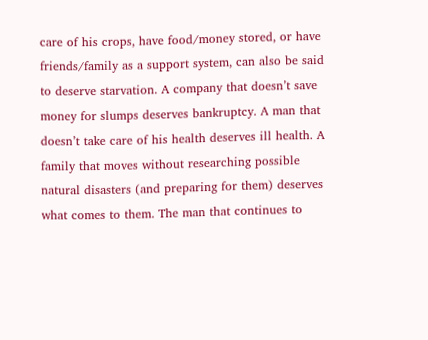care of his crops, have food/money stored, or have friends/family as a support system, can also be said to deserve starvation. A company that doesn’t save money for slumps deserves bankruptcy. A man that doesn’t take care of his health deserves ill health. A family that moves without researching possible natural disasters (and preparing for them) deserves what comes to them. The man that continues to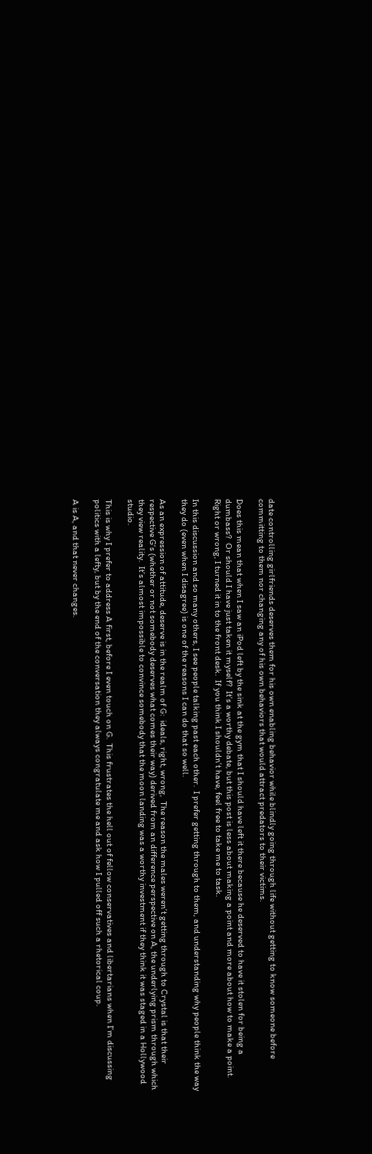date controlling girlfriends deserves them for his own enabling behavior while blindly going through life without getting to know someone before committing to them nor changing any of his own behaviors that would attract predators to their victims.

Does this mean that when I saw an iPod left by the sink at the gym that I should have left it there because he deserved to have it stolen for being a dumbass?  Or should I have just taken it myself?  It’s a worthy debate, but this post is less about making a point and more about how to make a point.  Right or wrong, I turned it in to the front desk.  If you think I shouldn’t have, feel free to take me to task.

In this discussion and so many others, I see people talking past each other.  I prefer getting through to them, and understanding why people think the way they do (even when I disagree) is one of the reasons I can do that so well.

As an expression of attitude, deserve is in the realm of G:  ideals, right, wrong,  The reason the males weren’t getting through to Crystal is that their respective G‘s (whether or not somebody deserves what comes their way) derived from an difference perspective on A, the underlying prism through which they view reality.  It’s almost impossible to convince somebody that the moon landing was a worthy investment if they think it was staged in a Hollywood studio.

This is why I prefer to address A first, before I even touch on G.  This frustrates the hell out of fellow conservatives and libertarians when I’m discussing politics with a lefty, but by the end of the conversation they always congratulate me and ask how I pulled off such a rhetorical coup.

A is A, and that never changes.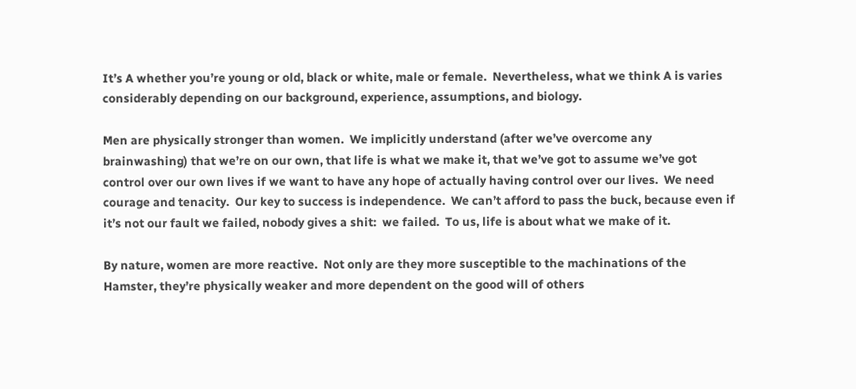It’s A whether you’re young or old, black or white, male or female.  Nevertheless, what we think A is varies considerably depending on our background, experience, assumptions, and biology.

Men are physically stronger than women.  We implicitly understand (after we’ve overcome any brainwashing) that we’re on our own, that life is what we make it, that we’ve got to assume we’ve got control over our own lives if we want to have any hope of actually having control over our lives.  We need courage and tenacity.  Our key to success is independence.  We can’t afford to pass the buck, because even if it’s not our fault we failed, nobody gives a shit:  we failed.  To us, life is about what we make of it.

By nature, women are more reactive.  Not only are they more susceptible to the machinations of the Hamster, they’re physically weaker and more dependent on the good will of others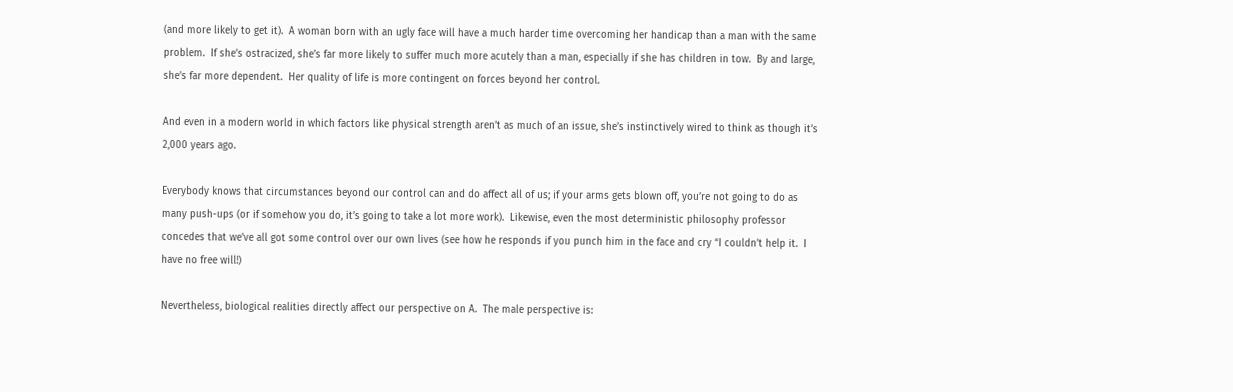(and more likely to get it).  A woman born with an ugly face will have a much harder time overcoming her handicap than a man with the same problem.  If she’s ostracized, she’s far more likely to suffer much more acutely than a man, especially if she has children in tow.  By and large, she’s far more dependent.  Her quality of life is more contingent on forces beyond her control.

And even in a modern world in which factors like physical strength aren’t as much of an issue, she’s instinctively wired to think as though it’s 2,000 years ago.

Everybody knows that circumstances beyond our control can and do affect all of us; if your arms gets blown off, you’re not going to do as many push-ups (or if somehow you do, it’s going to take a lot more work).  Likewise, even the most deterministic philosophy professor concedes that we’ve all got some control over our own lives (see how he responds if you punch him in the face and cry “I couldn’t help it.  I have no free will!)

Nevertheless, biological realities directly affect our perspective on A.  The male perspective is: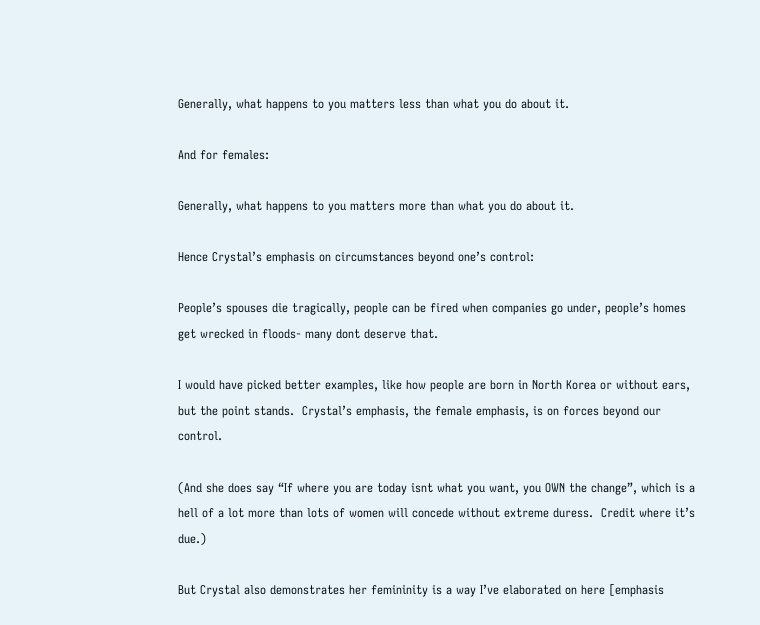Generally, what happens to you matters less than what you do about it.

And for females:

Generally, what happens to you matters more than what you do about it.

Hence Crystal’s emphasis on circumstances beyond one’s control:

People’s spouses die tragically, people can be fired when companies go under, people’s homes get wrecked in floods- many dont deserve that.

I would have picked better examples, like how people are born in North Korea or without ears, but the point stands.  Crystal’s emphasis, the female emphasis, is on forces beyond our control.

(And she does say “If where you are today isnt what you want, you OWN the change”, which is a hell of a lot more than lots of women will concede without extreme duress.  Credit where it’s due.)

But Crystal also demonstrates her femininity is a way I’ve elaborated on here [emphasis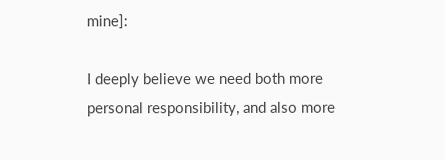mine]:

I deeply believe we need both more personal responsibility, and also more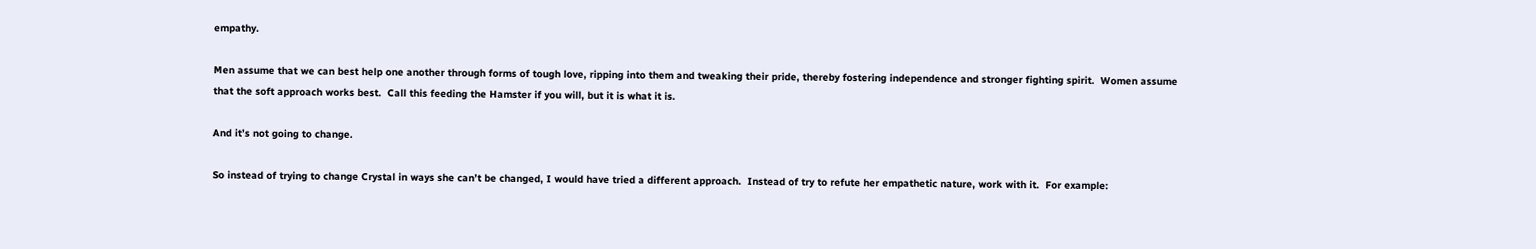empathy.

Men assume that we can best help one another through forms of tough love, ripping into them and tweaking their pride, thereby fostering independence and stronger fighting spirit.  Women assume that the soft approach works best.  Call this feeding the Hamster if you will, but it is what it is.

And it’s not going to change.

So instead of trying to change Crystal in ways she can’t be changed, I would have tried a different approach.  Instead of try to refute her empathetic nature, work with it.  For example: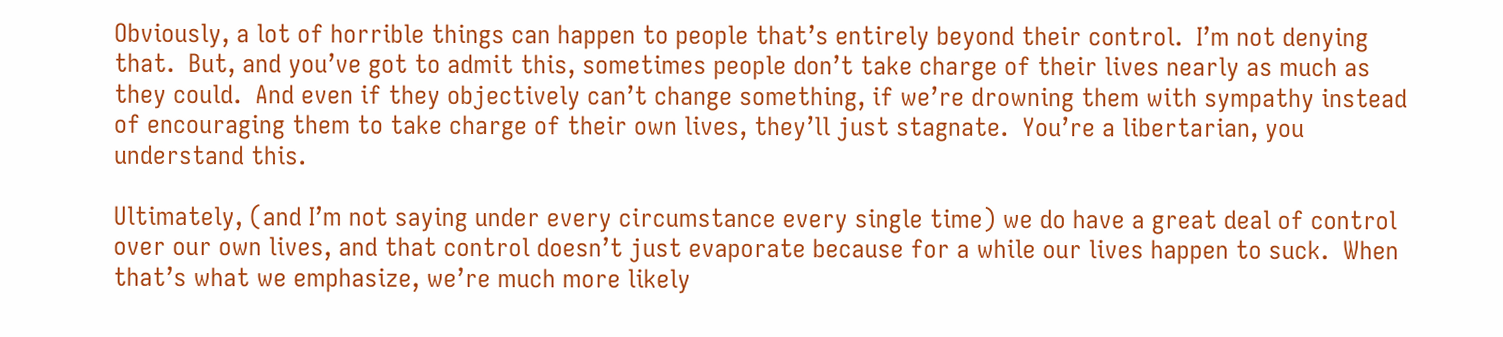Obviously, a lot of horrible things can happen to people that’s entirely beyond their control.  I’m not denying that.  But, and you’ve got to admit this, sometimes people don’t take charge of their lives nearly as much as they could.  And even if they objectively can’t change something, if we’re drowning them with sympathy instead of encouraging them to take charge of their own lives, they’ll just stagnate.  You’re a libertarian, you understand this.

Ultimately, (and I’m not saying under every circumstance every single time) we do have a great deal of control over our own lives, and that control doesn’t just evaporate because for a while our lives happen to suck.  When that’s what we emphasize, we’re much more likely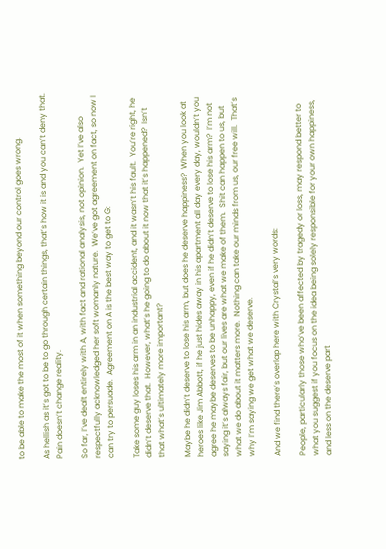to be able to make the most of it when something beyond our control goes wrong.

As hellish as it’s got to be to go through certain things, that’s how it is and you can’t deny that.  Pain doesn’t change reality.

So far, I’ve dealt entirely with A, with fact and rational analysis, not opinion.  Yet I’ve also respectfully acknowledged her soft womanly nature.  We’ve got agreement on fact, so now I can try to persuade.  Agreement on A is the best way to get to G:

Take some guy loses his arm in an industrial accident, and it wasn’t his fault.  You’re right, he didn’t deserve that.  However, what’s he going to do about it now that it’s happened?  Isn’t that what’s ultimately more important?

Maybe he didn’t deserve to lose his arm, but does he deserve happiness?  When you look at heroes like Jim Abbott, if he just hides away in his apartment all day every day, wouldn’t you agree he maybe deserves to be unhappy, even if he didn’t deserve to lose his arm?  I’m not saying it’s always fair, but our lives are what we make of them.  Shit can happen to us, but what we do about it matters more.  Nothing can take our minds from us, our free will.  That’s why I’m saying we get what we deserve.

And we find there’s overlap here with Crystal’s very words:

People, particularly those who’ve been affected by tragedy or loss, may respond better to what you suggest if you focus on the idea being solely responsible for your own happiness, and less on the deserve part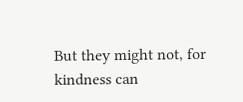But they might not, for kindness can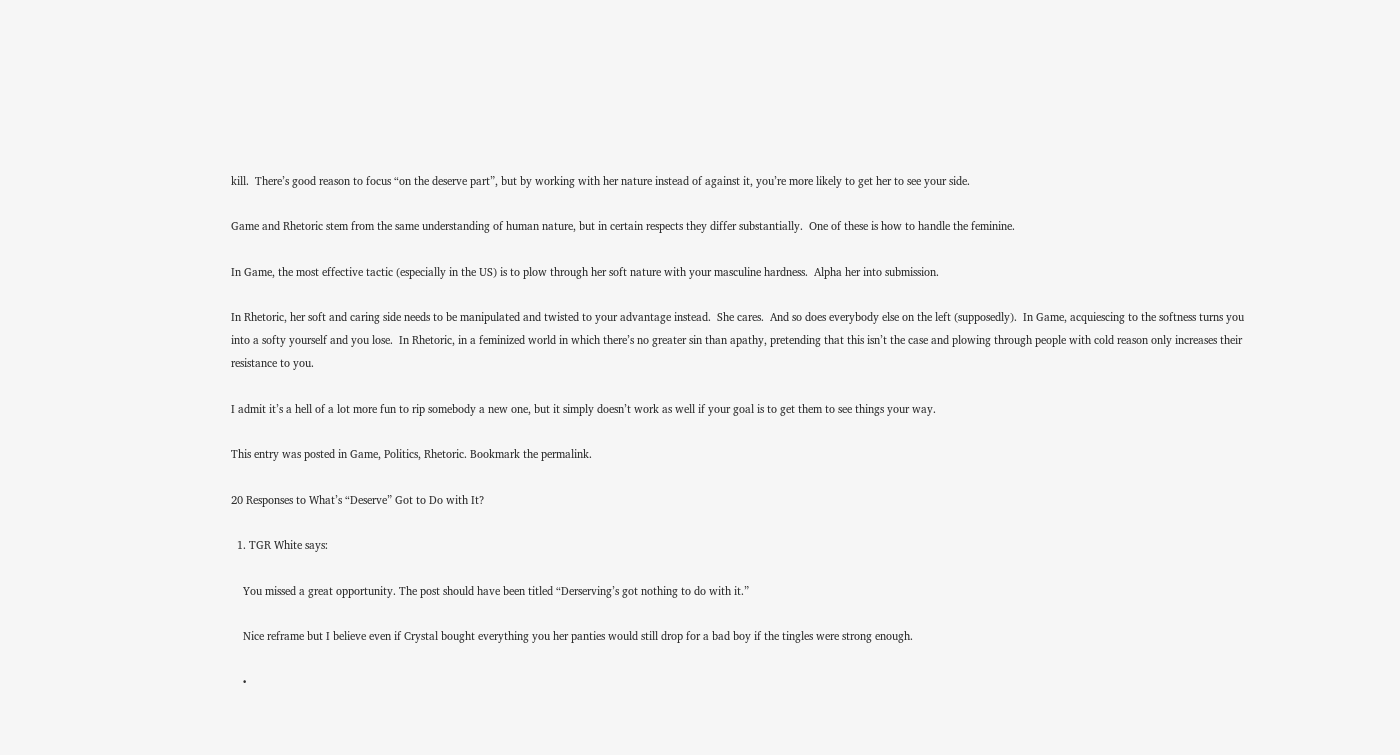kill.  There’s good reason to focus “on the deserve part”, but by working with her nature instead of against it, you’re more likely to get her to see your side.

Game and Rhetoric stem from the same understanding of human nature, but in certain respects they differ substantially.  One of these is how to handle the feminine.

In Game, the most effective tactic (especially in the US) is to plow through her soft nature with your masculine hardness.  Alpha her into submission.

In Rhetoric, her soft and caring side needs to be manipulated and twisted to your advantage instead.  She cares.  And so does everybody else on the left (supposedly).  In Game, acquiescing to the softness turns you into a softy yourself and you lose.  In Rhetoric, in a feminized world in which there’s no greater sin than apathy, pretending that this isn’t the case and plowing through people with cold reason only increases their resistance to you.

I admit it’s a hell of a lot more fun to rip somebody a new one, but it simply doesn’t work as well if your goal is to get them to see things your way.

This entry was posted in Game, Politics, Rhetoric. Bookmark the permalink.

20 Responses to What’s “Deserve” Got to Do with It?

  1. TGR White says:

    You missed a great opportunity. The post should have been titled “Derserving’s got nothing to do with it.”

    Nice reframe but I believe even if Crystal bought everything you her panties would still drop for a bad boy if the tingles were strong enough.

    •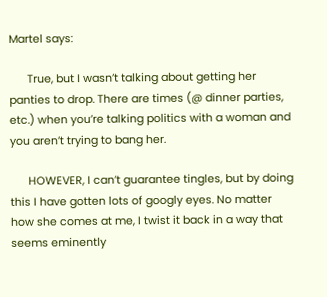Martel says:

      True, but I wasn’t talking about getting her panties to drop. There are times (@ dinner parties, etc.) when you’re talking politics with a woman and you aren’t trying to bang her.

      HOWEVER, I can’t guarantee tingles, but by doing this I have gotten lots of googly eyes. No matter how she comes at me, I twist it back in a way that seems eminently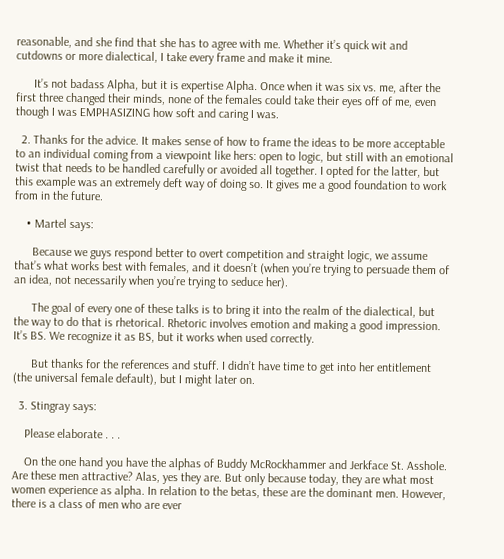reasonable, and she find that she has to agree with me. Whether it’s quick wit and cutdowns or more dialectical, I take every frame and make it mine.

      It’s not badass Alpha, but it is expertise Alpha. Once when it was six vs. me, after the first three changed their minds, none of the females could take their eyes off of me, even though I was EMPHASIZING how soft and caring I was.

  2. Thanks for the advice. It makes sense of how to frame the ideas to be more acceptable to an individual coming from a viewpoint like hers: open to logic, but still with an emotional twist that needs to be handled carefully or avoided all together. I opted for the latter, but this example was an extremely deft way of doing so. It gives me a good foundation to work from in the future.

    • Martel says:

      Because we guys respond better to overt competition and straight logic, we assume that’s what works best with females, and it doesn’t (when you’re trying to persuade them of an idea, not necessarily when you’re trying to seduce her).

      The goal of every one of these talks is to bring it into the realm of the dialectical, but the way to do that is rhetorical. Rhetoric involves emotion and making a good impression. It’s BS. We recognize it as BS, but it works when used correctly.

      But thanks for the references and stuff. I didn’t have time to get into her entitlement (the universal female default), but I might later on.

  3. Stingray says:

    Please elaborate . . .

    On the one hand you have the alphas of Buddy McRockhammer and Jerkface St. Asshole. Are these men attractive? Alas, yes they are. But only because today, they are what most women experience as alpha. In relation to the betas, these are the dominant men. However, there is a class of men who are ever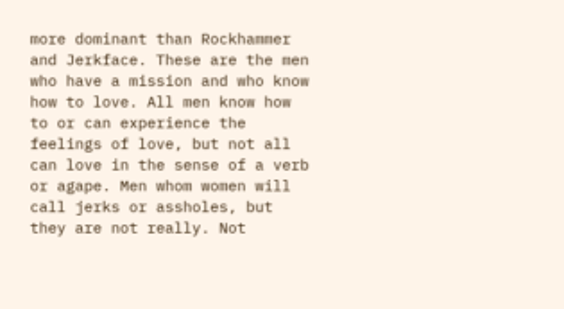more dominant than Rockhammer and Jerkface. These are the men who have a mission and who know how to love. All men know how to or can experience the feelings of love, but not all can love in the sense of a verb or agape. Men whom women will call jerks or assholes, but they are not really. Not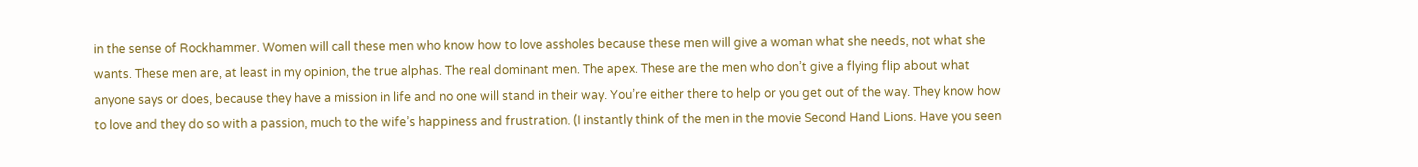in the sense of Rockhammer. Women will call these men who know how to love assholes because these men will give a woman what she needs, not what she wants. These men are, at least in my opinion, the true alphas. The real dominant men. The apex. These are the men who don’t give a flying flip about what anyone says or does, because they have a mission in life and no one will stand in their way. You’re either there to help or you get out of the way. They know how to love and they do so with a passion, much to the wife’s happiness and frustration. (I instantly think of the men in the movie Second Hand Lions. Have you seen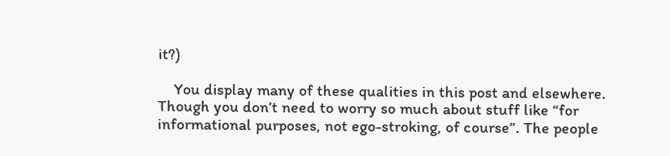it?)

    You display many of these qualities in this post and elsewhere. Though you don’t need to worry so much about stuff like “for informational purposes, not ego-stroking, of course”. The people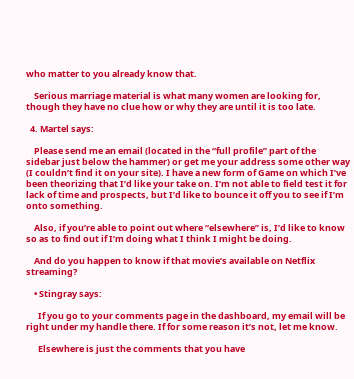who matter to you already know that.

    Serious marriage material is what many women are looking for, though they have no clue how or why they are until it is too late.

  4. Martel says:

    Please send me an email (located in the “full profile” part of the sidebar just below the hammer) or get me your address some other way (I couldn’t find it on your site). I have a new form of Game on which I’ve been theorizing that I’d like your take on. I’m not able to field test it for lack of time and prospects, but I’d like to bounce it off you to see if I’m onto something.

    Also, if you’re able to point out where “elsewhere” is, I’d like to know so as to find out if I’m doing what I think I might be doing.

    And do you happen to know if that movie’s available on Netflix streaming?

    • Stingray says:

      If you go to your comments page in the dashboard, my email will be right under my handle there. If for some reason it’s not, let me know.

      Elsewhere is just the comments that you have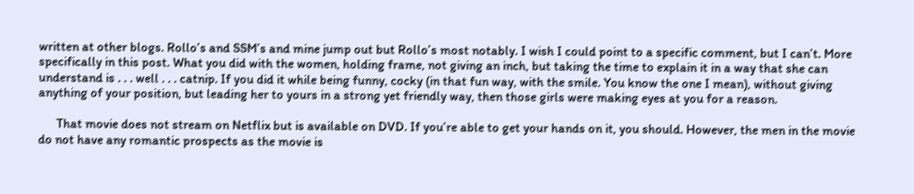written at other blogs. Rollo’s and SSM’s and mine jump out but Rollo’s most notably. I wish I could point to a specific comment, but I can’t. More specifically in this post. What you did with the women, holding frame, not giving an inch, but taking the time to explain it in a way that she can understand is . . . well . . . catnip. If you did it while being funny, cocky (in that fun way, with the smile. You know the one I mean), without giving anything of your position, but leading her to yours in a strong yet friendly way, then those girls were making eyes at you for a reason.

      That movie does not stream on Netflix but is available on DVD. If you’re able to get your hands on it, you should. However, the men in the movie do not have any romantic prospects as the movie is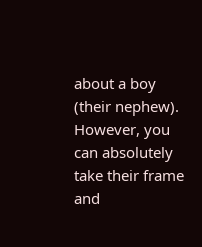about a boy (their nephew). However, you can absolutely take their frame and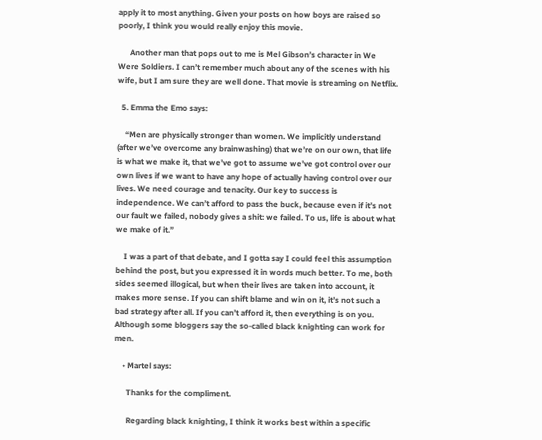apply it to most anything. Given your posts on how boys are raised so poorly, I think you would really enjoy this movie.

      Another man that pops out to me is Mel Gibson’s character in We Were Soldiers. I can’t remember much about any of the scenes with his wife, but I am sure they are well done. That movie is streaming on Netflix.

  5. Emma the Emo says:

    “Men are physically stronger than women. We implicitly understand (after we’ve overcome any brainwashing) that we’re on our own, that life is what we make it, that we’ve got to assume we’ve got control over our own lives if we want to have any hope of actually having control over our lives. We need courage and tenacity. Our key to success is independence. We can’t afford to pass the buck, because even if it’s not our fault we failed, nobody gives a shit: we failed. To us, life is about what we make of it.”

    I was a part of that debate, and I gotta say I could feel this assumption behind the post, but you expressed it in words much better. To me, both sides seemed illogical, but when their lives are taken into account, it makes more sense. If you can shift blame and win on it, it’s not such a bad strategy after all. If you can’t afford it, then everything is on you. Although some bloggers say the so-called black knighting can work for men.

    • Martel says:

      Thanks for the compliment.

      Regarding black knighting, I think it works best within a specific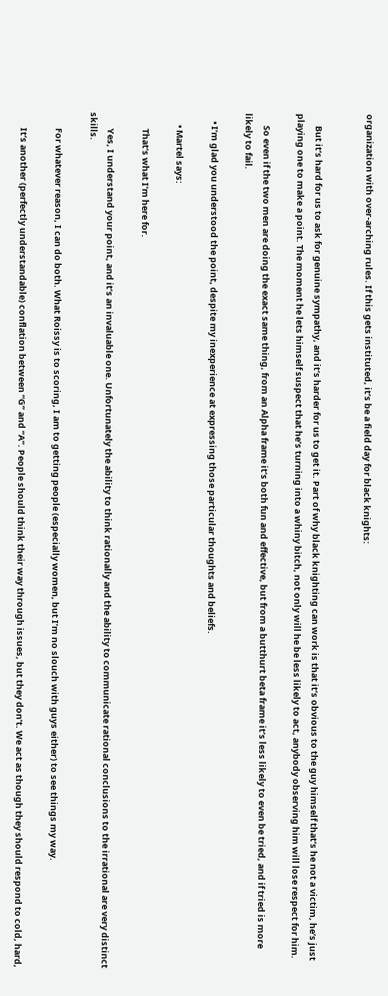organization with over-arching rules. If this gets instituted, it’s be a field day for black knights:


      But it’s hard for us to ask for genuine sympathy, and it’s harder for us to get it. Part of why black knighting can work is that it’s obvious to the guy himself that’s he not a victim, he’s just playing one to make a point. The moment he lets himself suspect that he’s turning into a whiny bitch, not only will he be less likely to act, anybody observing him will lose respect for him.

      So even if the two men are doing the exact same thing, from an Alpha frame it’s both fun and effective, but from a butthurt beta frame it’s less likely to even be tried, and if tried is more likely to fail.

    • I’m glad you understood the point, despite my inexperience at expressing those particular thoughts and beliefs.

      • Martel says:

        That’s what I’m here for.

        Yes, I understand your point, and it’s an invaluable one. Unfortunately the ability to think rationally and the ability to communicate rational conclusions to the irrational are very distinct skills.

        For whatever reason, I can do both. What Roissy is to scoring, I am to getting people (especially women, but I’m no slouch with guys either) to see things my way.

        It’s another (perfectly understandable) conflation between “G” and “A”. People should think their way through issues, but they don’t. We act as though they should respond to cold, hard,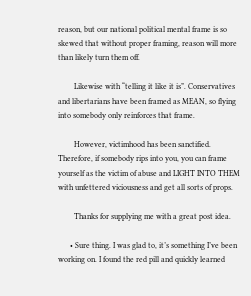reason, but our national political mental frame is so skewed that without proper framing, reason will more than likely turn them off.

        Likewise with “telling it like it is”. Conservatives and libertarians have been framed as MEAN, so flying into somebody only reinforces that frame.

        However, victimhood has been sanctified. Therefore, if somebody rips into you, you can frame yourself as the victim of abuse and LIGHT INTO THEM with unfettered viciousness and get all sorts of props.

        Thanks for supplying me with a great post idea.

      • Sure thing. I was glad to, it’s something I’ve been working on. I found the red pill and quickly learned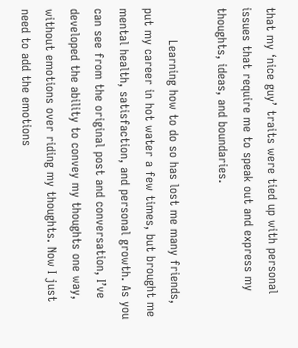that my ‘nice guy’ traits were tied up with personal issues that require me to speak out and express my thoughts, ideas, and boundaries.

        Learning how to do so has lost me many friends, put my career in hot water a few times, but brought me mental health, satisfaction, and personal growth. As you can see from the original post and conversation, I’ve developed the ability to convey my thoughts one way, without emotions over riding my thoughts. Now I just need to add the emotions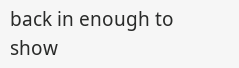back in enough to show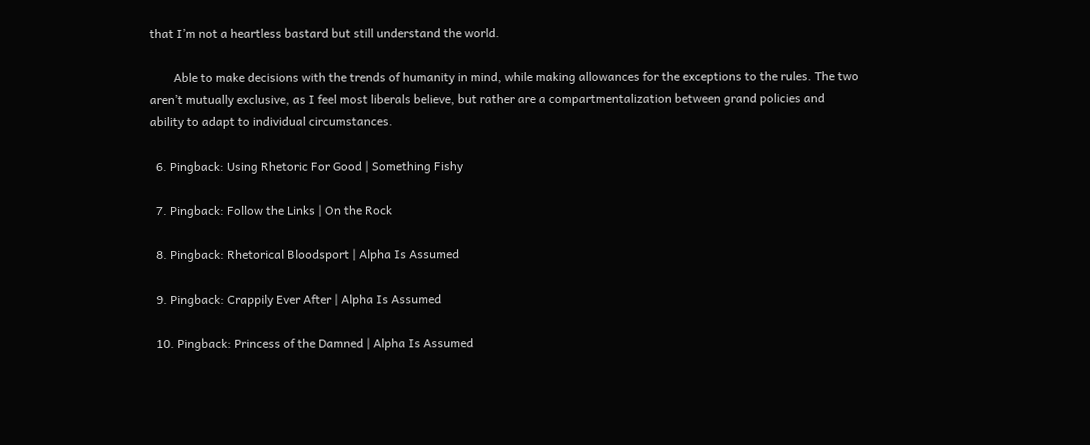that I’m not a heartless bastard but still understand the world.

        Able to make decisions with the trends of humanity in mind, while making allowances for the exceptions to the rules. The two aren’t mutually exclusive, as I feel most liberals believe, but rather are a compartmentalization between grand policies and ability to adapt to individual circumstances.

  6. Pingback: Using Rhetoric For Good | Something Fishy

  7. Pingback: Follow the Links | On the Rock

  8. Pingback: Rhetorical Bloodsport | Alpha Is Assumed

  9. Pingback: Crappily Ever After | Alpha Is Assumed

  10. Pingback: Princess of the Damned | Alpha Is Assumed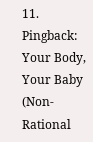11. Pingback: Your Body, Your Baby (Non-Rational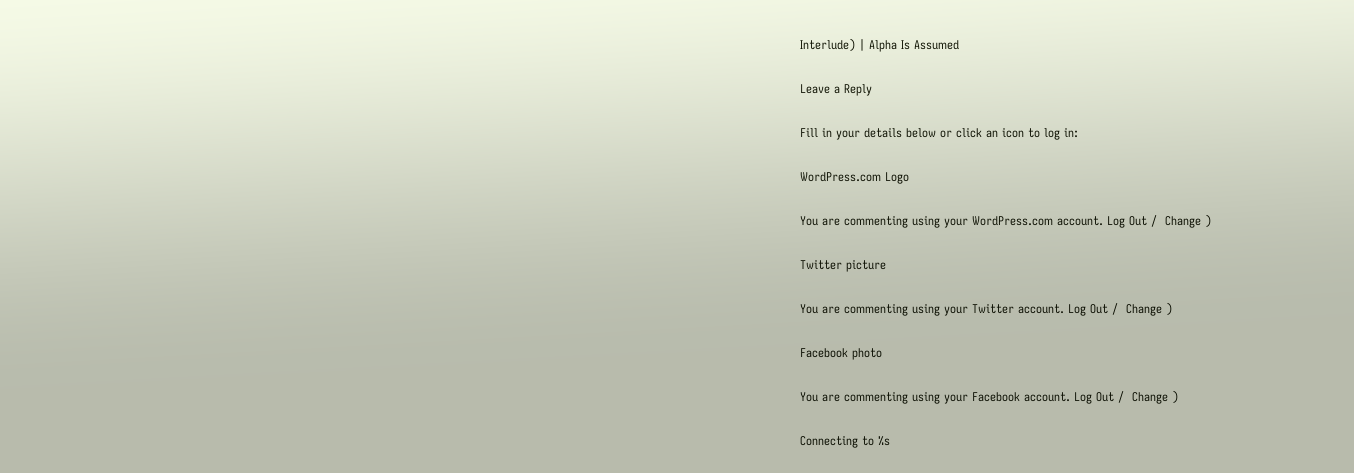Interlude) | Alpha Is Assumed

Leave a Reply

Fill in your details below or click an icon to log in:

WordPress.com Logo

You are commenting using your WordPress.com account. Log Out /  Change )

Twitter picture

You are commenting using your Twitter account. Log Out /  Change )

Facebook photo

You are commenting using your Facebook account. Log Out /  Change )

Connecting to %s